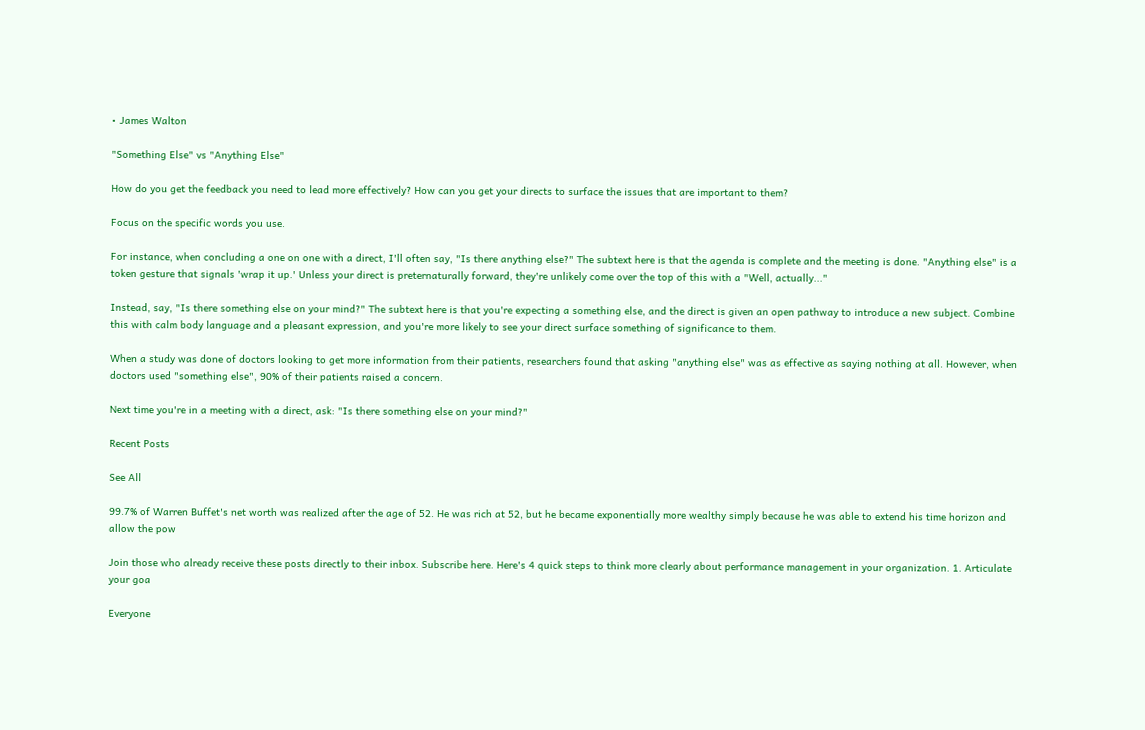• James Walton

"Something Else" vs "Anything Else"

How do you get the feedback you need to lead more effectively? How can you get your directs to surface the issues that are important to them?

Focus on the specific words you use.

For instance, when concluding a one on one with a direct, I'll often say, "Is there anything else?" The subtext here is that the agenda is complete and the meeting is done. "Anything else" is a token gesture that signals 'wrap it up.' Unless your direct is preternaturally forward, they're unlikely come over the top of this with a "Well, actually..."

Instead, say, "Is there something else on your mind?" The subtext here is that you're expecting a something else, and the direct is given an open pathway to introduce a new subject. Combine this with calm body language and a pleasant expression, and you're more likely to see your direct surface something of significance to them.

When a study was done of doctors looking to get more information from their patients, researchers found that asking "anything else" was as effective as saying nothing at all. However, when doctors used "something else", 90% of their patients raised a concern.

Next time you're in a meeting with a direct, ask: "Is there something else on your mind?"

Recent Posts

See All

99.7% of Warren Buffet's net worth was realized after the age of 52. He was rich at 52, but he became exponentially more wealthy simply because he was able to extend his time horizon and allow the pow

Join those who already receive these posts directly to their inbox. Subscribe here. Here's 4 quick steps to think more clearly about performance management in your organization. 1. Articulate your goa

Everyone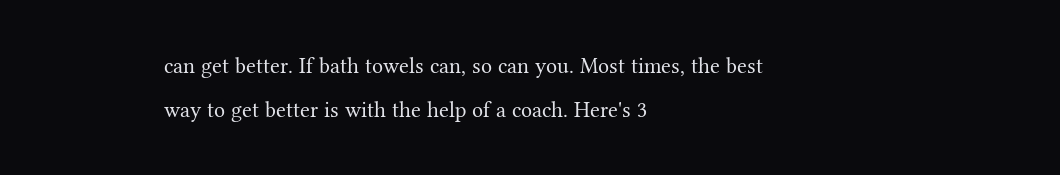can get better. If bath towels can, so can you. Most times, the best way to get better is with the help of a coach. Here's 3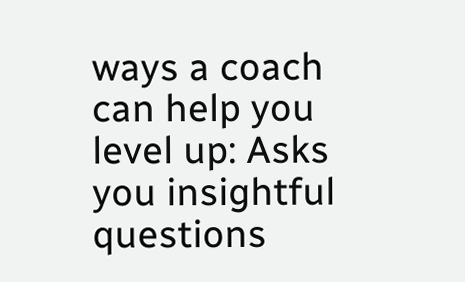ways a coach can help you level up: Asks you insightful questions